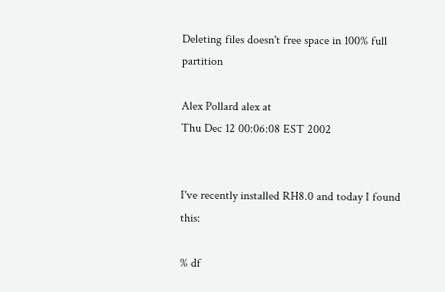Deleting files doesn't free space in 100% full partition

Alex Pollard alex at
Thu Dec 12 00:06:08 EST 2002


I've recently installed RH8.0 and today I found this:

% df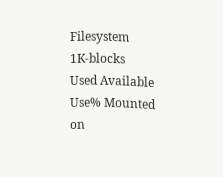Filesystem           1K-blocks      Used Available Use% Mounted on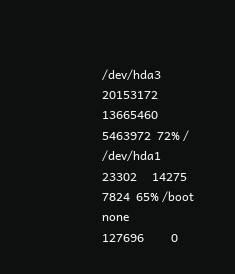/dev/hda3             20153172  13665460   5463972  72% /
/dev/hda1                23302     14275      7824  65% /boot
none                    127696         0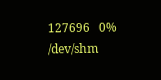127696   0% /dev/shm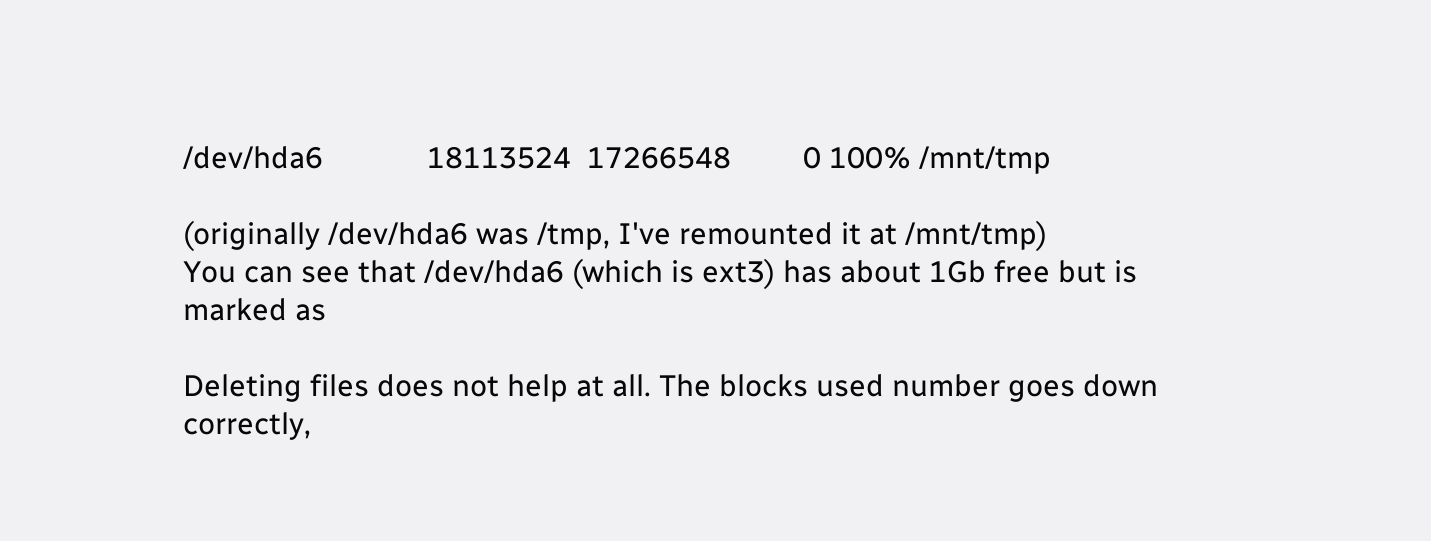/dev/hda6             18113524  17266548         0 100% /mnt/tmp

(originally /dev/hda6 was /tmp, I've remounted it at /mnt/tmp)
You can see that /dev/hda6 (which is ext3) has about 1Gb free but is marked as

Deleting files does not help at all. The blocks used number goes down
correctly,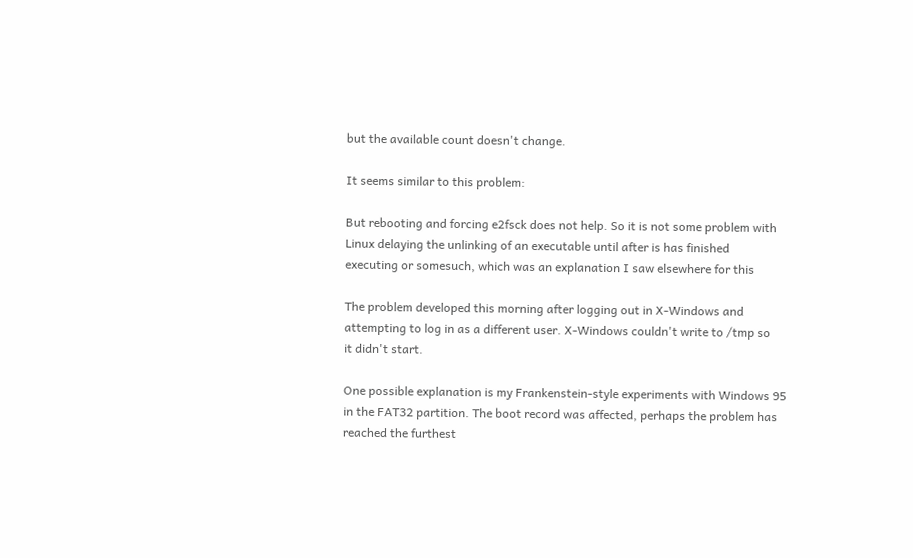but the available count doesn't change.

It seems similar to this problem:

But rebooting and forcing e2fsck does not help. So it is not some problem with
Linux delaying the unlinking of an executable until after is has finished
executing or somesuch, which was an explanation I saw elsewhere for this

The problem developed this morning after logging out in X-Windows and
attempting to log in as a different user. X-Windows couldn't write to /tmp so
it didn't start.

One possible explanation is my Frankenstein-style experiments with Windows 95
in the FAT32 partition. The boot record was affected, perhaps the problem has
reached the furthest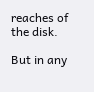reaches of the disk.

But in any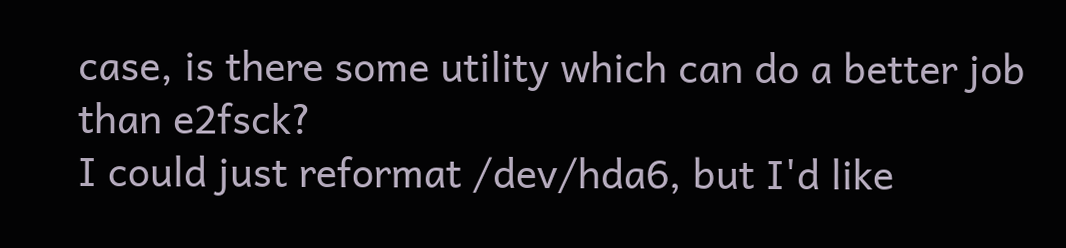case, is there some utility which can do a better job than e2fsck?
I could just reformat /dev/hda6, but I'd like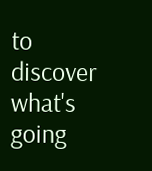to discover what's going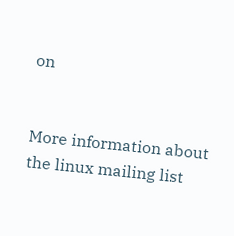on


More information about the linux mailing list